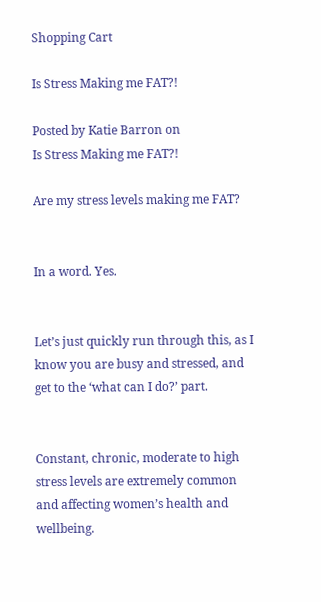Shopping Cart

Is Stress Making me FAT?!

Posted by Katie Barron on
Is Stress Making me FAT?!

Are my stress levels making me FAT?


In a word. Yes.


Let’s just quickly run through this, as I know you are busy and stressed, and get to the ‘what can I do?’ part.


Constant, chronic, moderate to high stress levels are extremely common and affecting women’s health and wellbeing.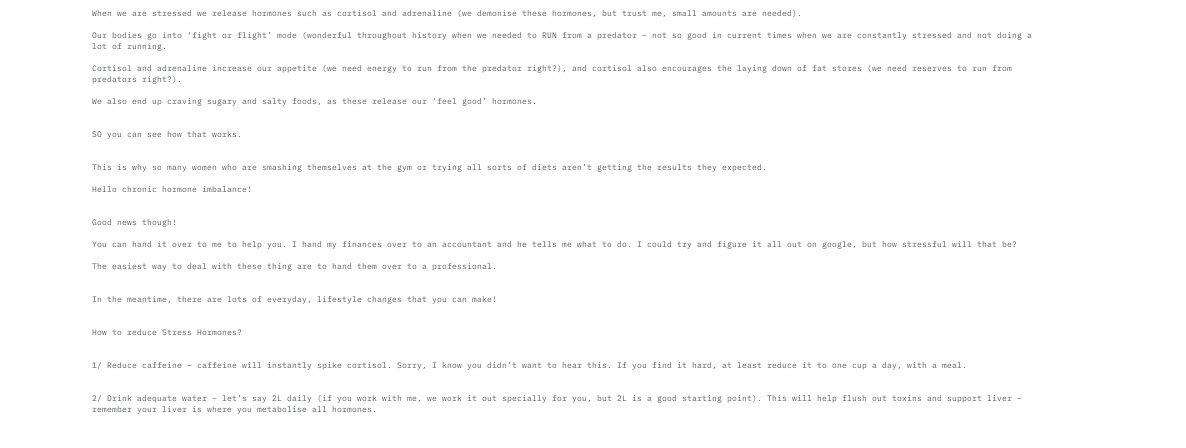When we are stressed we release hormones such as cortisol and adrenaline (we demonise these hormones, but trust me, small amounts are needed).

Our bodies go into ‘fight or flight’ mode (wonderful throughout history when we needed to RUN from a predator – not so good in current times when we are constantly stressed and not doing a lot of running.

Cortisol and adrenaline increase our appetite (we need energy to run from the predator right?), and cortisol also encourages the laying down of fat stores (we need reserves to run from predators right?).

We also end up craving sugary and salty foods, as these release our ‘feel good’ hormones.


SO you can see how that works.


This is why so many women who are smashing themselves at the gym or trying all sorts of diets aren’t getting the results they expected.

Hello chronic hormone imbalance!


Good news though!

You can hand it over to me to help you. I hand my finances over to an accountant and he tells me what to do. I could try and figure it all out on google, but how stressful will that be?

The easiest way to deal with these thing are to hand them over to a professional.


In the meantime, there are lots of everyday, lifestyle changes that you can make!


How to reduce Stress Hormones?


1/ Reduce caffeine – caffeine will instantly spike cortisol. Sorry, I know you didn’t want to hear this. If you find it hard, at least reduce it to one cup a day, with a meal.


2/ Drink adequate water – let’s say 2L daily (if you work with me, we work it out specially for you, but 2L is a good starting point). This will help flush out toxins and support liver – remember your liver is where you metabolise all hormones.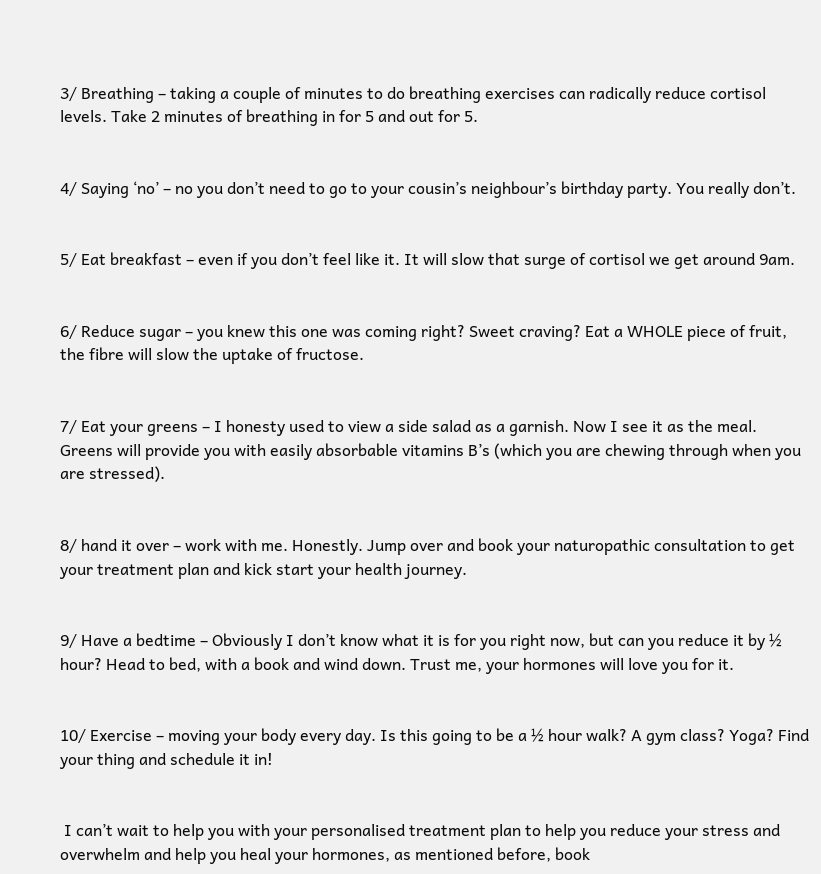3/ Breathing – taking a couple of minutes to do breathing exercises can radically reduce cortisol levels. Take 2 minutes of breathing in for 5 and out for 5.


4/ Saying ‘no’ – no you don’t need to go to your cousin’s neighbour’s birthday party. You really don’t.


5/ Eat breakfast – even if you don’t feel like it. It will slow that surge of cortisol we get around 9am.


6/ Reduce sugar – you knew this one was coming right? Sweet craving? Eat a WHOLE piece of fruit, the fibre will slow the uptake of fructose.


7/ Eat your greens – I honesty used to view a side salad as a garnish. Now I see it as the meal. Greens will provide you with easily absorbable vitamins B’s (which you are chewing through when you are stressed).


8/ hand it over – work with me. Honestly. Jump over and book your naturopathic consultation to get your treatment plan and kick start your health journey.


9/ Have a bedtime – Obviously I don’t know what it is for you right now, but can you reduce it by ½ hour? Head to bed, with a book and wind down. Trust me, your hormones will love you for it.


10/ Exercise – moving your body every day. Is this going to be a ½ hour walk? A gym class? Yoga? Find your thing and schedule it in!


 I can’t wait to help you with your personalised treatment plan to help you reduce your stress and overwhelm and help you heal your hormones, as mentioned before, book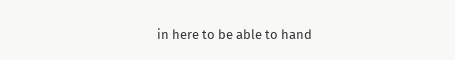in here to be able to hand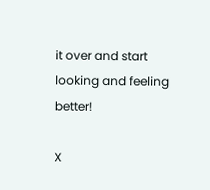it over and start looking and feeling better!

X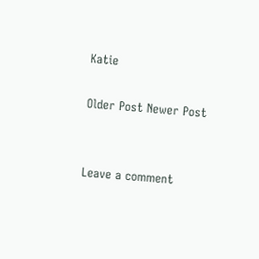Katie

Older Post Newer Post


Leave a comment